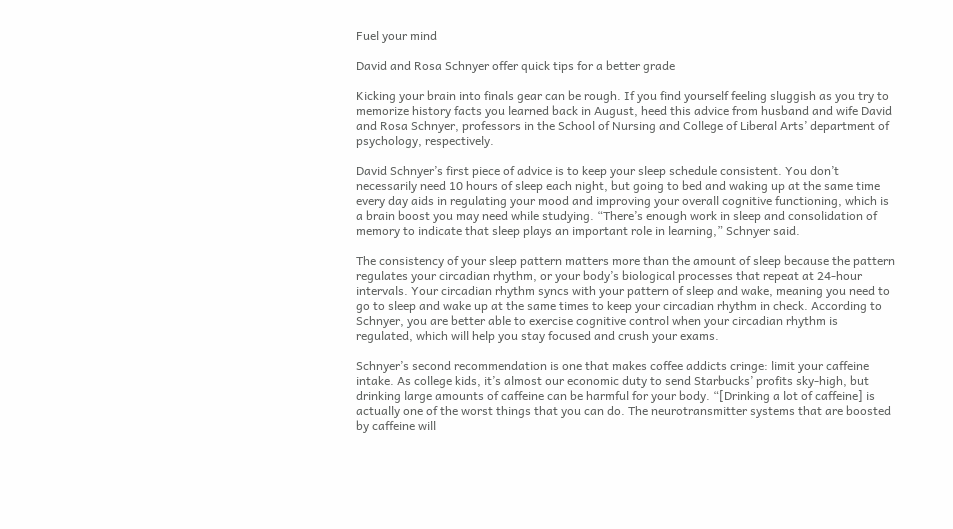Fuel your mind

David and Rosa Schnyer offer quick tips for a better grade

Kicking your brain into finals gear can be rough. If you find yourself feeling sluggish as you try to memorize history facts you learned back in August, heed this advice from husband and wife David and Rosa Schnyer, professors in the School of Nursing and College of Liberal Arts’ department of psychology, respectively.

David Schnyer’s first piece of advice is to keep your sleep schedule consistent. You don’t necessarily need 10 hours of sleep each night, but going to bed and waking up at the same time every day aids in regulating your mood and improving your overall cognitive functioning, which is a brain boost you may need while studying. “There’s enough work in sleep and consolidation of memory to indicate that sleep plays an important role in learning,” Schnyer said.

The consistency of your sleep pattern matters more than the amount of sleep because the pattern regulates your circadian rhythm, or your body’s biological processes that repeat at 24-hour intervals. Your circadian rhythm syncs with your pattern of sleep and wake, meaning you need to go to sleep and wake up at the same times to keep your circadian rhythm in check. According to Schnyer, you are better able to exercise cognitive control when your circadian rhythm is regulated, which will help you stay focused and crush your exams.

Schnyer’s second recommendation is one that makes coffee addicts cringe: limit your caffeine intake. As college kids, it’s almost our economic duty to send Starbucks’ profits sky-high, but drinking large amounts of caffeine can be harmful for your body. “[Drinking a lot of caffeine] is actually one of the worst things that you can do. The neurotransmitter systems that are boosted by caffeine will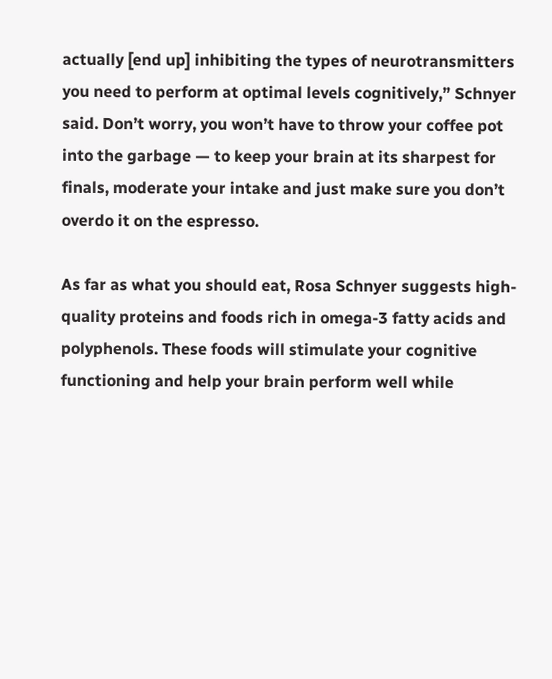actually [end up] inhibiting the types of neurotransmitters you need to perform at optimal levels cognitively,” Schnyer said. Don’t worry, you won’t have to throw your coffee pot into the garbage — to keep your brain at its sharpest for finals, moderate your intake and just make sure you don’t overdo it on the espresso.

As far as what you should eat, Rosa Schnyer suggests high-quality proteins and foods rich in omega-3 fatty acids and polyphenols. These foods will stimulate your cognitive functioning and help your brain perform well while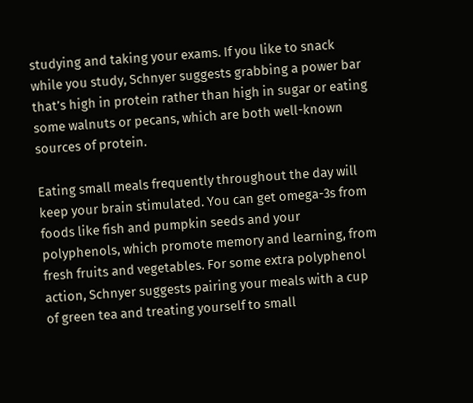studying and taking your exams. If you like to snack while you study, Schnyer suggests grabbing a power bar that’s high in protein rather than high in sugar or eating some walnuts or pecans, which are both well-known sources of protein.

Eating small meals frequently throughout the day will keep your brain stimulated. You can get omega-3s from foods like fish and pumpkin seeds and your polyphenols, which promote memory and learning, from fresh fruits and vegetables. For some extra polyphenol action, Schnyer suggests pairing your meals with a cup of green tea and treating yourself to small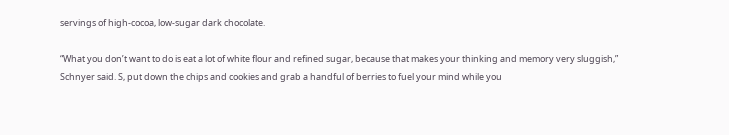servings of high-cocoa, low-sugar dark chocolate.

“What you don’t want to do is eat a lot of white flour and refined sugar, because that makes your thinking and memory very sluggish,” Schnyer said. S, put down the chips and cookies and grab a handful of berries to fuel your mind while you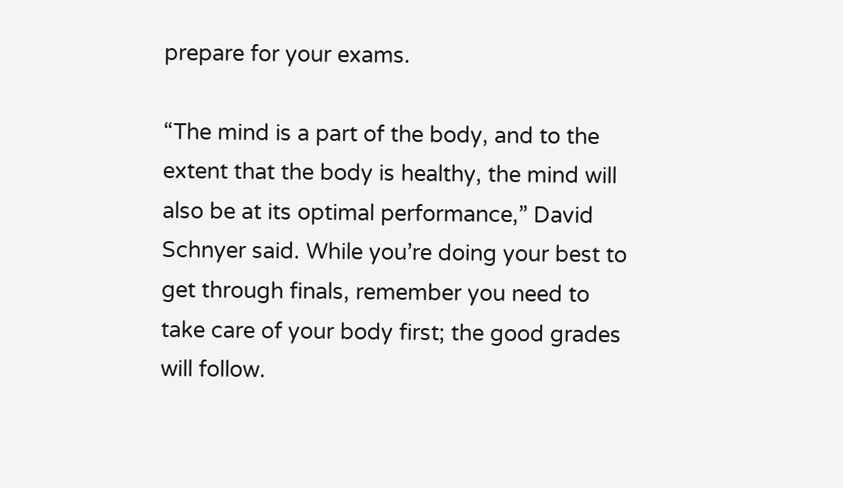prepare for your exams.

“The mind is a part of the body, and to the extent that the body is healthy, the mind will also be at its optimal performance,” David Schnyer said. While you’re doing your best to get through finals, remember you need to take care of your body first; the good grades will follow.